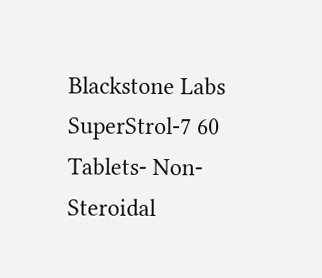Blackstone Labs SuperStrol-7 60 Tablets- Non-Steroidal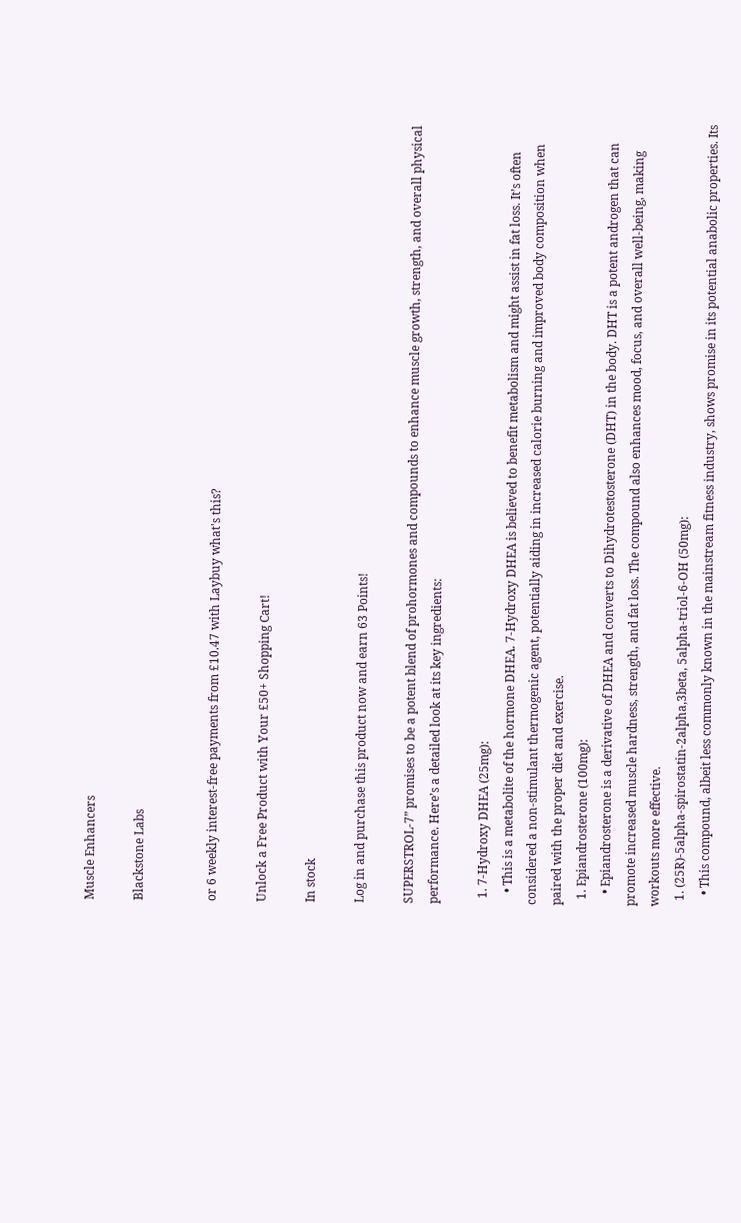Muscle Enhancers

Blackstone Labs


or 6 weekly interest-free payments from £10.47 with Laybuy what's this?

Unlock a Free Product with Your £50+ Shopping Cart!

In stock

Log in and purchase this product now and earn 63 Points!

SUPERSTROL-7” promises to be a potent blend of prohormones and compounds to enhance muscle growth, strength, and overall physical performance. Here’s a detailed look at its key ingredients:

  1. 7-Hydroxy DHEA (25mg):
    • This is a metabolite of the hormone DHEA. 7-Hydroxy DHEA is believed to benefit metabolism and might assist in fat loss. It’s often considered a non-stimulant thermogenic agent, potentially aiding in increased calorie burning and improved body composition when paired with the proper diet and exercise.
  1. Epiandrosterone (100mg):
    • Epiandrosterone is a derivative of DHEA and converts to Dihydrotestosterone (DHT) in the body. DHT is a potent androgen that can promote increased muscle hardness, strength, and fat loss. The compound also enhances mood, focus, and overall well-being, making workouts more effective.
  1. (25R)-5alpha-spirostatin-2alpha,3beta, 5alpha-triol-6-OH (50mg):
    • This compound, albeit less commonly known in the mainstream fitness industry, shows promise in its potential anabolic properties. Its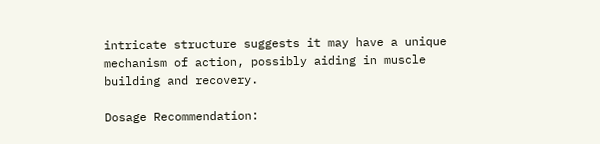intricate structure suggests it may have a unique mechanism of action, possibly aiding in muscle building and recovery.

Dosage Recommendation: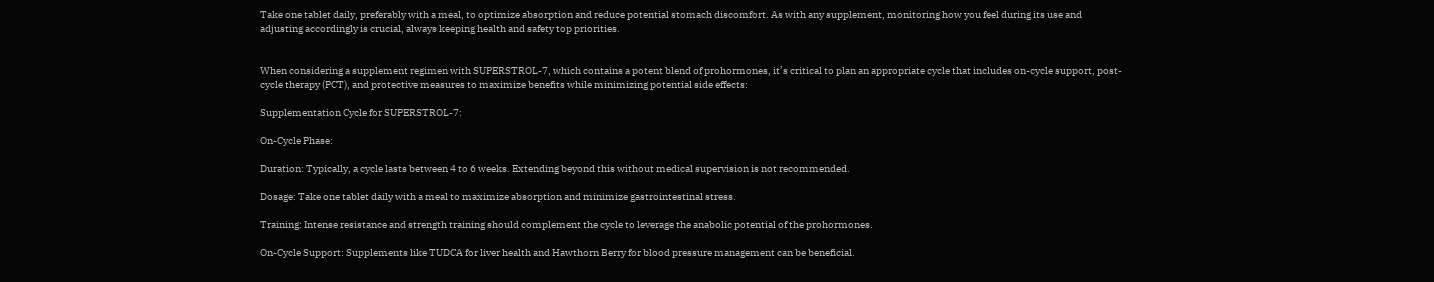Take one tablet daily, preferably with a meal, to optimize absorption and reduce potential stomach discomfort. As with any supplement, monitoring how you feel during its use and adjusting accordingly is crucial, always keeping health and safety top priorities.


When considering a supplement regimen with SUPERSTROL-7, which contains a potent blend of prohormones, it’s critical to plan an appropriate cycle that includes on-cycle support, post-cycle therapy (PCT), and protective measures to maximize benefits while minimizing potential side effects:

Supplementation Cycle for SUPERSTROL-7:

On-Cycle Phase:

Duration: Typically, a cycle lasts between 4 to 6 weeks. Extending beyond this without medical supervision is not recommended.

Dosage: Take one tablet daily with a meal to maximize absorption and minimize gastrointestinal stress.

Training: Intense resistance and strength training should complement the cycle to leverage the anabolic potential of the prohormones.

On-Cycle Support: Supplements like TUDCA for liver health and Hawthorn Berry for blood pressure management can be beneficial.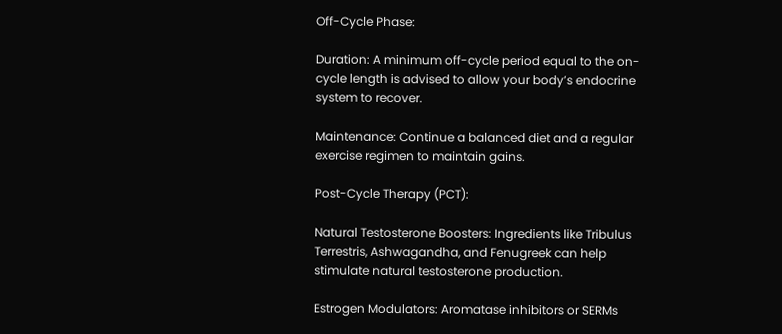Off-Cycle Phase:

Duration: A minimum off-cycle period equal to the on-cycle length is advised to allow your body’s endocrine system to recover.

Maintenance: Continue a balanced diet and a regular exercise regimen to maintain gains.

Post-Cycle Therapy (PCT):

Natural Testosterone Boosters: Ingredients like Tribulus Terrestris, Ashwagandha, and Fenugreek can help stimulate natural testosterone production.

Estrogen Modulators: Aromatase inhibitors or SERMs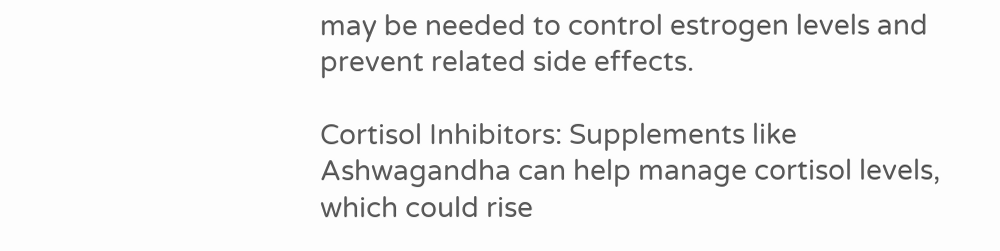may be needed to control estrogen levels and prevent related side effects.

Cortisol Inhibitors: Supplements like Ashwagandha can help manage cortisol levels, which could rise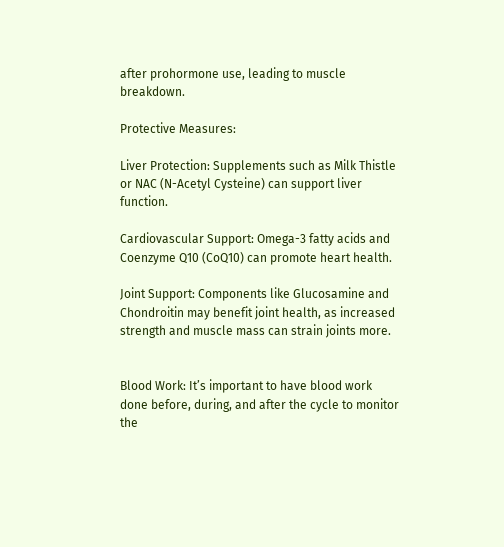after prohormone use, leading to muscle breakdown.

Protective Measures:

Liver Protection: Supplements such as Milk Thistle or NAC (N-Acetyl Cysteine) can support liver function.

Cardiovascular Support: Omega-3 fatty acids and Coenzyme Q10 (CoQ10) can promote heart health.

Joint Support: Components like Glucosamine and Chondroitin may benefit joint health, as increased strength and muscle mass can strain joints more.


Blood Work: It’s important to have blood work done before, during, and after the cycle to monitor the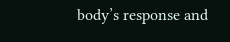body’s response and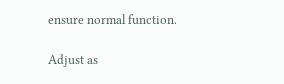ensure normal function.

Adjust as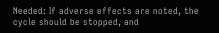Needed: If adverse effects are noted, the cycle should be stopped, and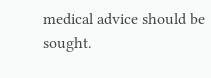medical advice should be sought.